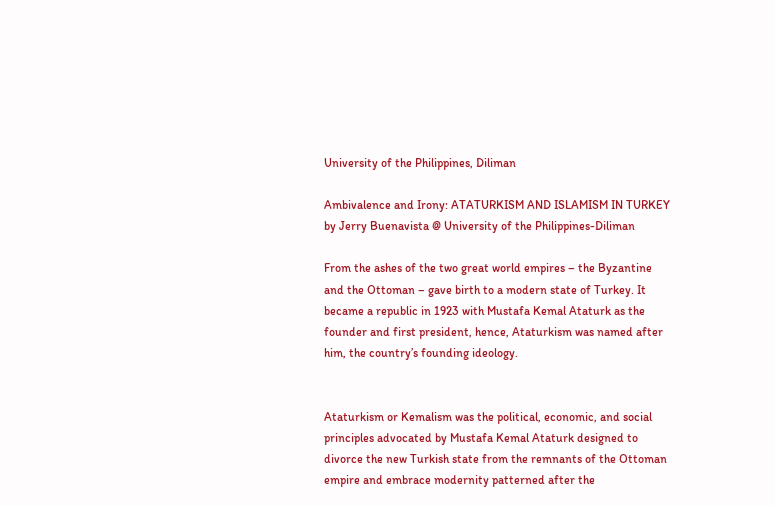University of the Philippines, Diliman

Ambivalence and Irony: ATATURKISM AND ISLAMISM IN TURKEY by Jerry Buenavista @ University of the Philippines-Diliman

From the ashes of the two great world empires – the Byzantine and the Ottoman – gave birth to a modern state of Turkey. It became a republic in 1923 with Mustafa Kemal Ataturk as the founder and first president, hence, Ataturkism was named after him, the country’s founding ideology.


Ataturkism or Kemalism was the political, economic, and social principles advocated by Mustafa Kemal Ataturk designed to divorce the new Turkish state from the remnants of the Ottoman empire and embrace modernity patterned after the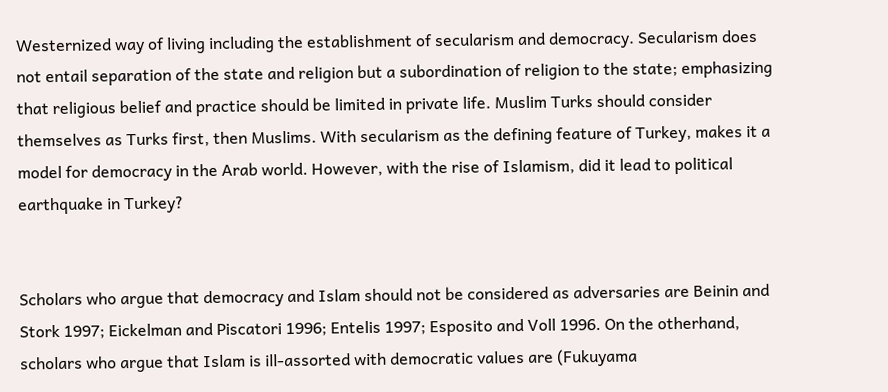Westernized way of living including the establishment of secularism and democracy. Secularism does not entail separation of the state and religion but a subordination of religion to the state; emphasizing that religious belief and practice should be limited in private life. Muslim Turks should consider themselves as Turks first, then Muslims. With secularism as the defining feature of Turkey, makes it a model for democracy in the Arab world. However, with the rise of Islamism, did it lead to political earthquake in Turkey?


Scholars who argue that democracy and Islam should not be considered as adversaries are Beinin and Stork 1997; Eickelman and Piscatori 1996; Entelis 1997; Esposito and Voll 1996. On the otherhand, scholars who argue that Islam is ill-assorted with democratic values are (Fukuyama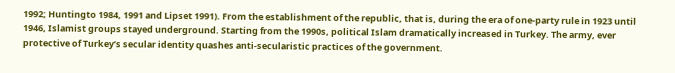1992; Huntingto 1984, 1991 and Lipset 1991). From the establishment of the republic, that is, during the era of one-party rule in 1923 until 1946, Islamist groups stayed underground. Starting from the 1990s, political Islam dramatically increased in Turkey. The army, ever protective of Turkey’s secular identity quashes anti-secularistic practices of the government.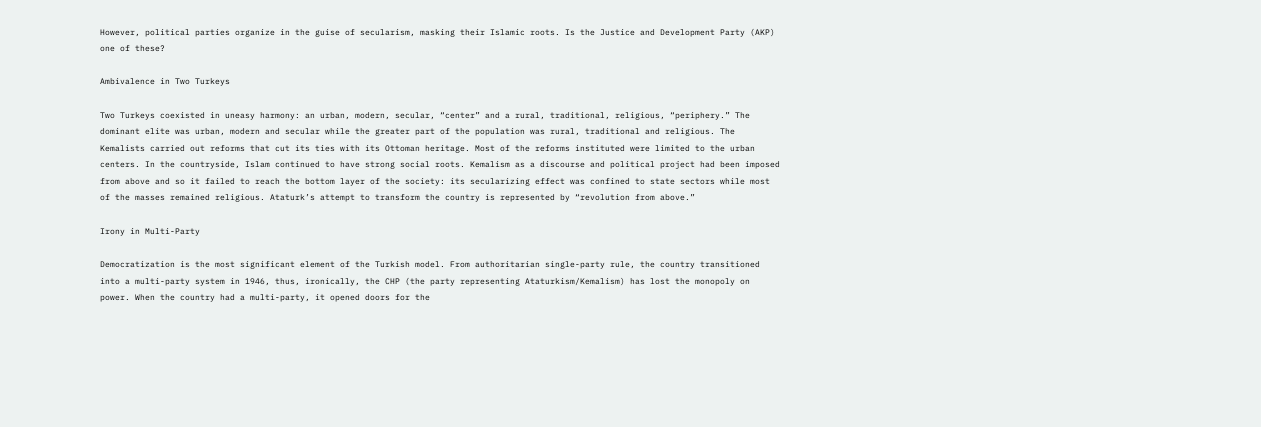However, political parties organize in the guise of secularism, masking their Islamic roots. Is the Justice and Development Party (AKP) one of these?

Ambivalence in Two Turkeys

Two Turkeys coexisted in uneasy harmony: an urban, modern, secular, “center” and a rural, traditional, religious, “periphery.” The dominant elite was urban, modern and secular while the greater part of the population was rural, traditional and religious. The Kemalists carried out reforms that cut its ties with its Ottoman heritage. Most of the reforms instituted were limited to the urban centers. In the countryside, Islam continued to have strong social roots. Kemalism as a discourse and political project had been imposed from above and so it failed to reach the bottom layer of the society: its secularizing effect was confined to state sectors while most of the masses remained religious. Ataturk’s attempt to transform the country is represented by “revolution from above.”

Irony in Multi-Party

Democratization is the most significant element of the Turkish model. From authoritarian single-party rule, the country transitioned into a multi-party system in 1946, thus, ironically, the CHP (the party representing Ataturkism/Kemalism) has lost the monopoly on power. When the country had a multi-party, it opened doors for the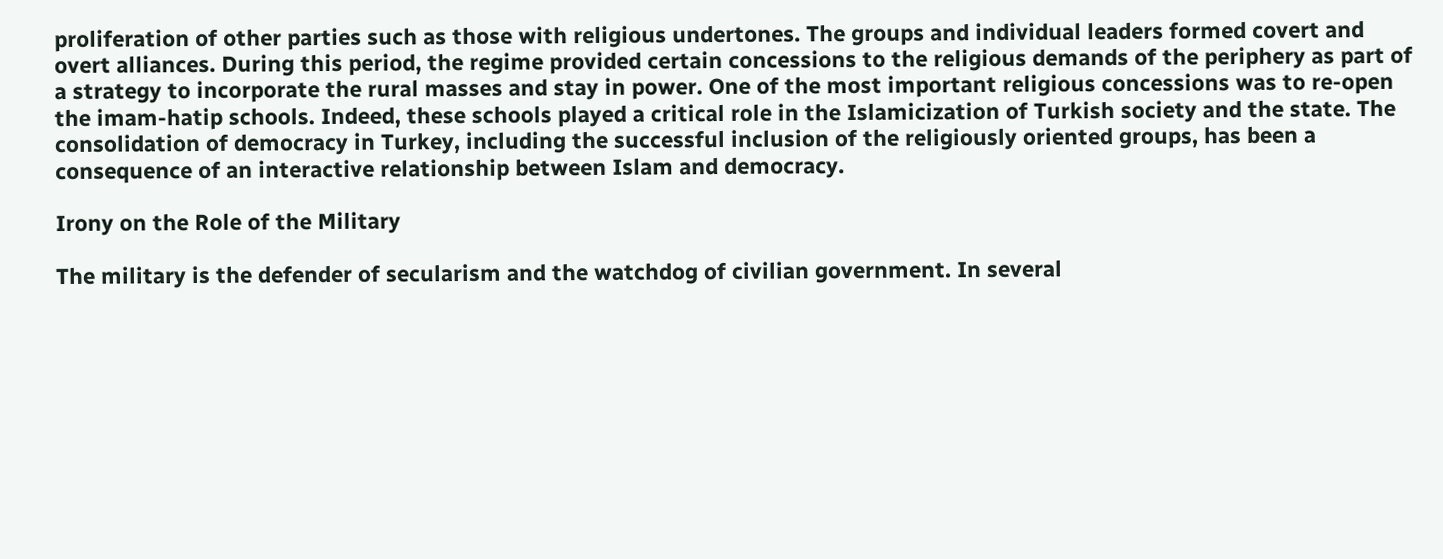proliferation of other parties such as those with religious undertones. The groups and individual leaders formed covert and overt alliances. During this period, the regime provided certain concessions to the religious demands of the periphery as part of a strategy to incorporate the rural masses and stay in power. One of the most important religious concessions was to re-open the imam-hatip schools. Indeed, these schools played a critical role in the Islamicization of Turkish society and the state. The consolidation of democracy in Turkey, including the successful inclusion of the religiously oriented groups, has been a consequence of an interactive relationship between Islam and democracy.

Irony on the Role of the Military

The military is the defender of secularism and the watchdog of civilian government. In several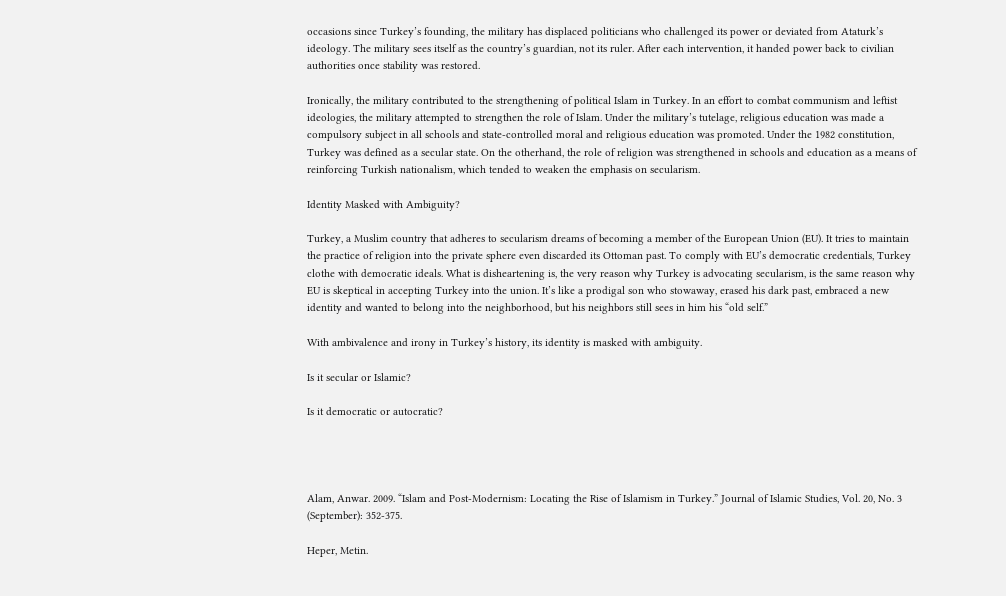occasions since Turkey’s founding, the military has displaced politicians who challenged its power or deviated from Ataturk’s ideology. The military sees itself as the country’s guardian, not its ruler. After each intervention, it handed power back to civilian authorities once stability was restored.

Ironically, the military contributed to the strengthening of political Islam in Turkey. In an effort to combat communism and leftist ideologies, the military attempted to strengthen the role of Islam. Under the military’s tutelage, religious education was made a compulsory subject in all schools and state-controlled moral and religious education was promoted. Under the 1982 constitution, Turkey was defined as a secular state. On the otherhand, the role of religion was strengthened in schools and education as a means of reinforcing Turkish nationalism, which tended to weaken the emphasis on secularism.

Identity Masked with Ambiguity?

Turkey, a Muslim country that adheres to secularism dreams of becoming a member of the European Union (EU). It tries to maintain the practice of religion into the private sphere even discarded its Ottoman past. To comply with EU’s democratic credentials, Turkey clothe with democratic ideals. What is disheartening is, the very reason why Turkey is advocating secularism, is the same reason why EU is skeptical in accepting Turkey into the union. It’s like a prodigal son who stowaway, erased his dark past, embraced a new identity and wanted to belong into the neighborhood, but his neighbors still sees in him his “old self.”

With ambivalence and irony in Turkey’s history, its identity is masked with ambiguity.

Is it secular or Islamic?

Is it democratic or autocratic?




Alam, Anwar. 2009. “Islam and Post-Modernism: Locating the Rise of Islamism in Turkey.” Journal of Islamic Studies, Vol. 20, No. 3 (September): 352-375.

Heper, Metin.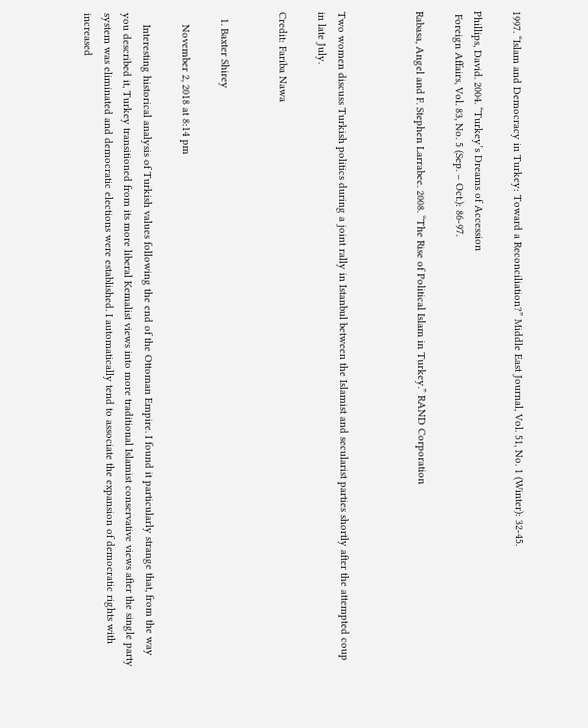1997. “Islam and Democracy in Turkey: Toward a Reconciliation?” Middle East Journal, Vol. 51, No. 1 (Winter): 32-45.

Phillips, David. 2004. “Turkey’s Dreams of Accession
 Foreign Affairs, Vol. 83, No. 5 (Sep. – Oct.): 86-97.

Rabasa, Angel and F. Stephen Larrabee. 2008. “The Rise of Political Islam in Turkey.” RAND Corporation



Two women discuss Turkish politics during a joint rally in Istanbul between the Islamist and secularist parties shortly after the attempted coup in late July.

Credit: Fariba Nawa


  1. Baxter Shirey

    November 2, 2018 at 8:14 pm

    Interesting historical analysis of Turkish values following the end of the Ottoman Empire. I found it particularly strange that, from the way you described it, Turkey transitioned from its more liberal Kemalist views into more traditional Islamist conservative views after the single party system was eliminated and democratic elections were established. I automatically tend to associate the expansion of democratic rights with increased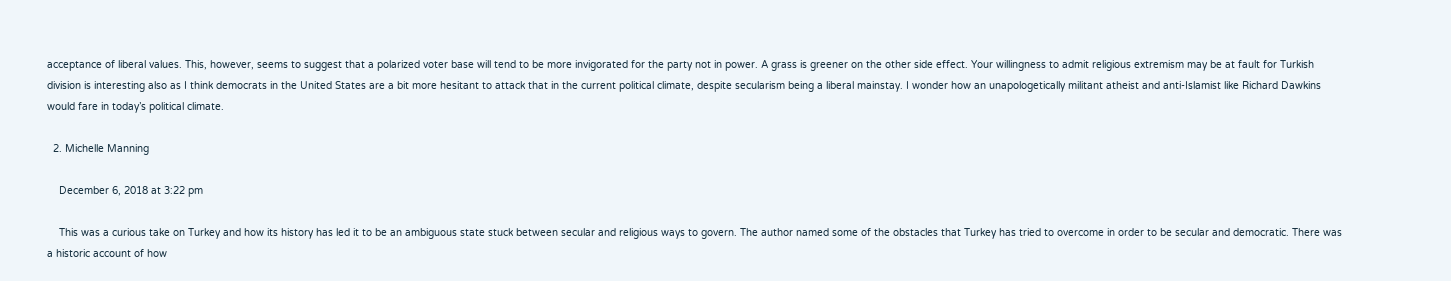acceptance of liberal values. This, however, seems to suggest that a polarized voter base will tend to be more invigorated for the party not in power. A grass is greener on the other side effect. Your willingness to admit religious extremism may be at fault for Turkish division is interesting also as I think democrats in the United States are a bit more hesitant to attack that in the current political climate, despite secularism being a liberal mainstay. I wonder how an unapologetically militant atheist and anti-Islamist like Richard Dawkins would fare in today’s political climate.

  2. Michelle Manning

    December 6, 2018 at 3:22 pm

    This was a curious take on Turkey and how its history has led it to be an ambiguous state stuck between secular and religious ways to govern. The author named some of the obstacles that Turkey has tried to overcome in order to be secular and democratic. There was a historic account of how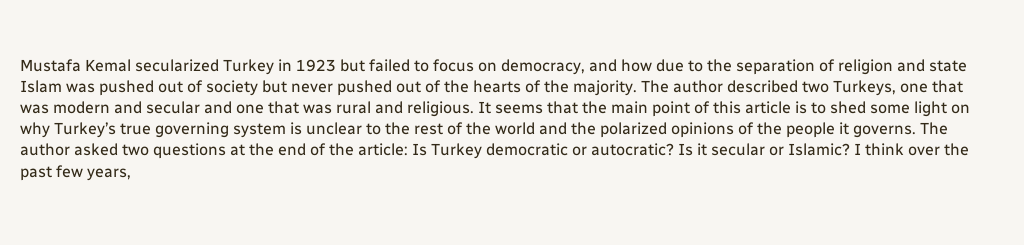Mustafa Kemal secularized Turkey in 1923 but failed to focus on democracy, and how due to the separation of religion and state Islam was pushed out of society but never pushed out of the hearts of the majority. The author described two Turkeys, one that was modern and secular and one that was rural and religious. It seems that the main point of this article is to shed some light on why Turkey’s true governing system is unclear to the rest of the world and the polarized opinions of the people it governs. The author asked two questions at the end of the article: Is Turkey democratic or autocratic? Is it secular or Islamic? I think over the past few years,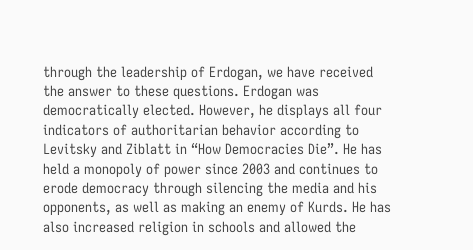through the leadership of Erdogan, we have received the answer to these questions. Erdogan was democratically elected. However, he displays all four indicators of authoritarian behavior according to Levitsky and Ziblatt in “How Democracies Die”. He has held a monopoly of power since 2003 and continues to erode democracy through silencing the media and his opponents, as well as making an enemy of Kurds. He has also increased religion in schools and allowed the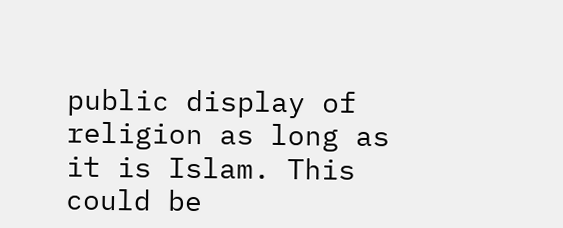public display of religion as long as it is Islam. This could be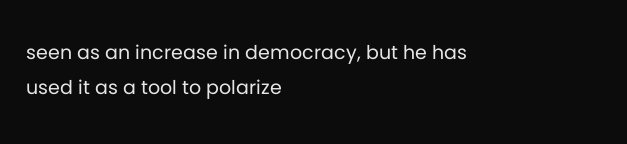seen as an increase in democracy, but he has used it as a tool to polarize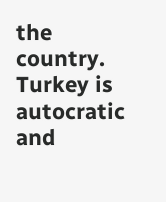the country. Turkey is autocratic and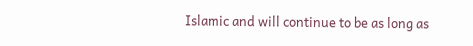Islamic and will continue to be as long as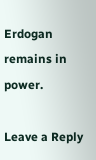Erdogan remains in power.

Leave a Reply